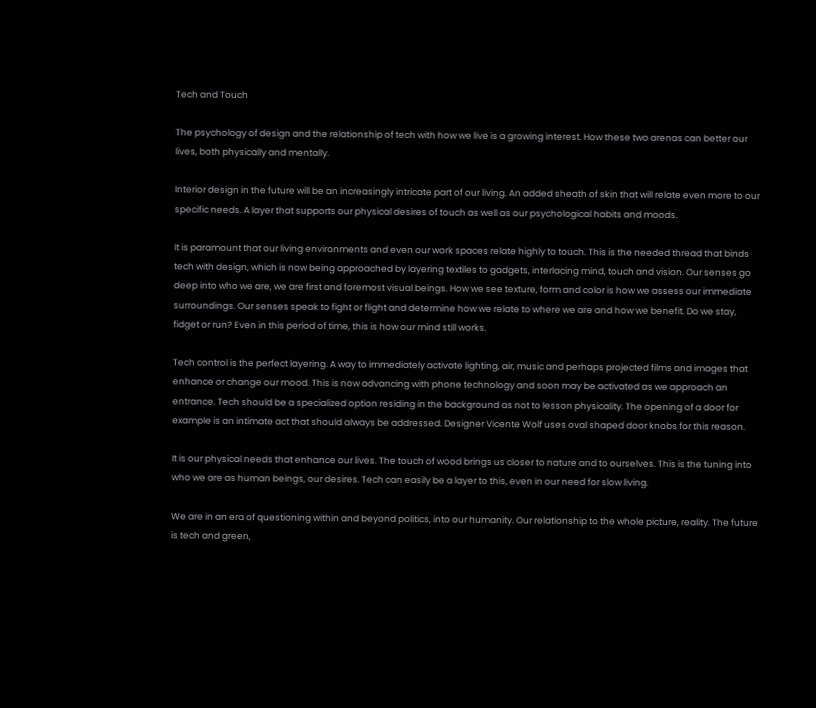Tech and Touch

The psychology of design and the relationship of tech with how we live is a growing interest. How these two arenas can better our lives, both physically and mentally.

Interior design in the future will be an increasingly intricate part of our living. An added sheath of skin that will relate even more to our specific needs. A layer that supports our physical desires of touch as well as our psychological habits and moods.

It is paramount that our living environments and even our work spaces relate highly to touch. This is the needed thread that binds tech with design, which is now being approached by layering textiles to gadgets, interlacing mind, touch and vision. Our senses go deep into who we are, we are first and foremost visual beings. How we see texture, form and color is how we assess our immediate surroundings. Our senses speak to fight or flight and determine how we relate to where we are and how we benefit. Do we stay, fidget or run? Even in this period of time, this is how our mind still works.

Tech control is the perfect layering. A way to immediately activate lighting, air, music and perhaps projected films and images that enhance or change our mood. This is now advancing with phone technology and soon may be activated as we approach an entrance. Tech should be a specialized option residing in the background as not to lesson physicality. The opening of a door for example is an intimate act that should always be addressed. Designer Vicente Wolf uses oval shaped door knobs for this reason.

It is our physical needs that enhance our lives. The touch of wood brings us closer to nature and to ourselves. This is the tuning into who we are as human beings, our desires. Tech can easily be a layer to this, even in our need for slow living.

We are in an era of questioning within and beyond politics, into our humanity. Our relationship to the whole picture, reality. The future is tech and green,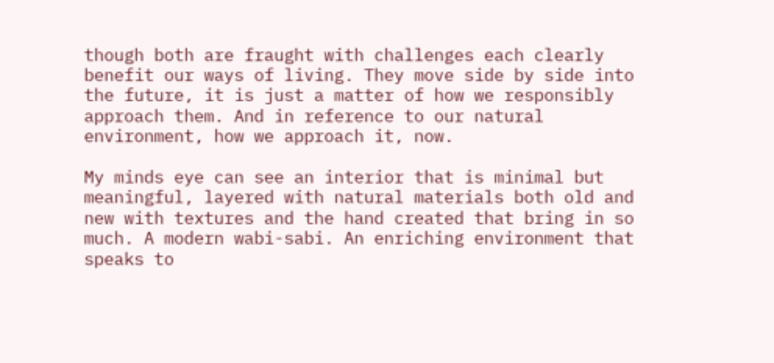though both are fraught with challenges each clearly benefit our ways of living. They move side by side into the future, it is just a matter of how we responsibly approach them. And in reference to our natural environment, how we approach it, now.

My minds eye can see an interior that is minimal but meaningful, layered with natural materials both old and new with textures and the hand created that bring in so much. A modern wabi-sabi. An enriching environment that speaks to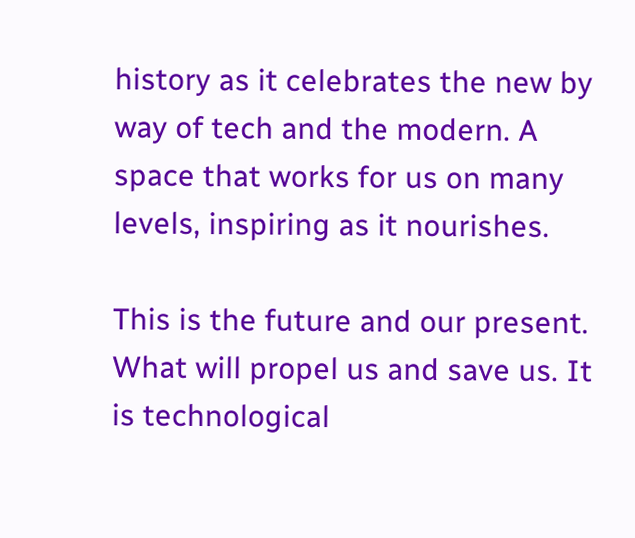history as it celebrates the new by way of tech and the modern. A space that works for us on many levels, inspiring as it nourishes.

This is the future and our present. What will propel us and save us. It is technological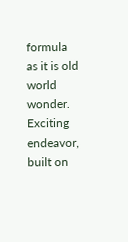formula as it is old world wonder. Exciting endeavor, built on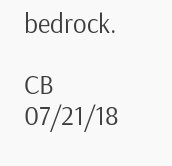bedrock.

CB 07/21/18